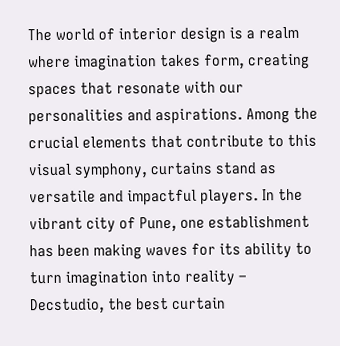The world of interior design is a realm where imagination takes form, creating spaces that resonate with our personalities and aspirations. Among the crucial elements that contribute to this visual symphony, curtains stand as versatile and impactful players. In the vibrant city of Pune, one establishment has been making waves for its ability to turn imagination into reality – Decstudio, the best curtain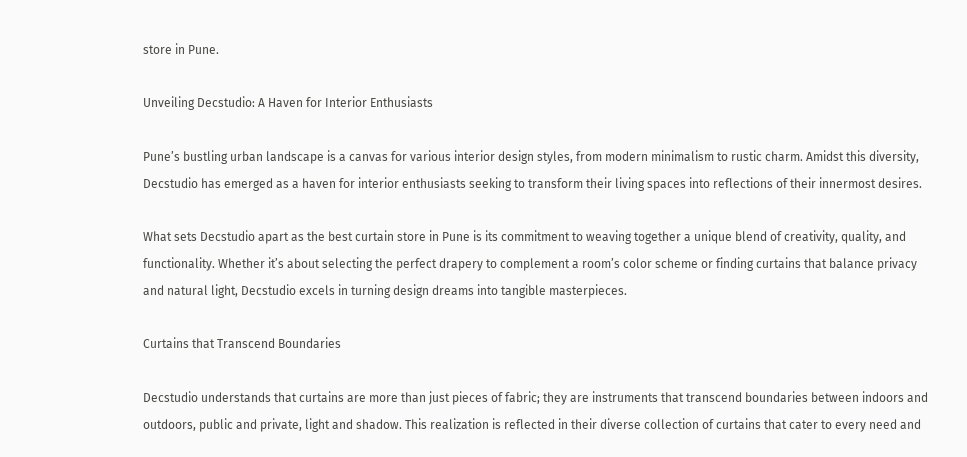store in Pune.

Unveiling Decstudio: A Haven for Interior Enthusiasts

Pune’s bustling urban landscape is a canvas for various interior design styles, from modern minimalism to rustic charm. Amidst this diversity, Decstudio has emerged as a haven for interior enthusiasts seeking to transform their living spaces into reflections of their innermost desires.

What sets Decstudio apart as the best curtain store in Pune is its commitment to weaving together a unique blend of creativity, quality, and functionality. Whether it’s about selecting the perfect drapery to complement a room’s color scheme or finding curtains that balance privacy and natural light, Decstudio excels in turning design dreams into tangible masterpieces.

Curtains that Transcend Boundaries

Decstudio understands that curtains are more than just pieces of fabric; they are instruments that transcend boundaries between indoors and outdoors, public and private, light and shadow. This realization is reflected in their diverse collection of curtains that cater to every need and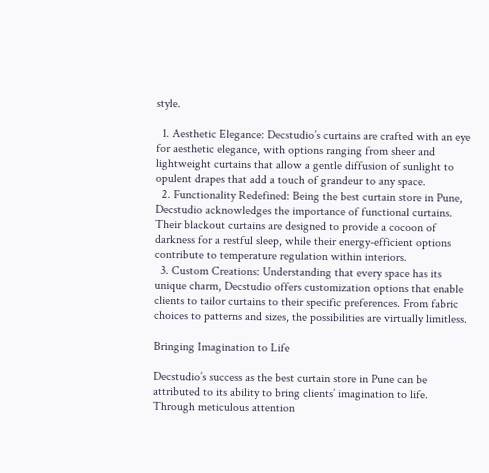style.

  1. Aesthetic Elegance: Decstudio’s curtains are crafted with an eye for aesthetic elegance, with options ranging from sheer and lightweight curtains that allow a gentle diffusion of sunlight to opulent drapes that add a touch of grandeur to any space.
  2. Functionality Redefined: Being the best curtain store in Pune, Decstudio acknowledges the importance of functional curtains. Their blackout curtains are designed to provide a cocoon of darkness for a restful sleep, while their energy-efficient options contribute to temperature regulation within interiors.
  3. Custom Creations: Understanding that every space has its unique charm, Decstudio offers customization options that enable clients to tailor curtains to their specific preferences. From fabric choices to patterns and sizes, the possibilities are virtually limitless.

Bringing Imagination to Life

Decstudio’s success as the best curtain store in Pune can be attributed to its ability to bring clients’ imagination to life. Through meticulous attention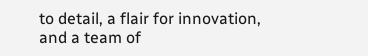to detail, a flair for innovation, and a team of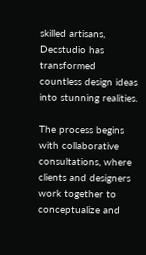skilled artisans, Decstudio has transformed countless design ideas into stunning realities.

The process begins with collaborative consultations, where clients and designers work together to conceptualize and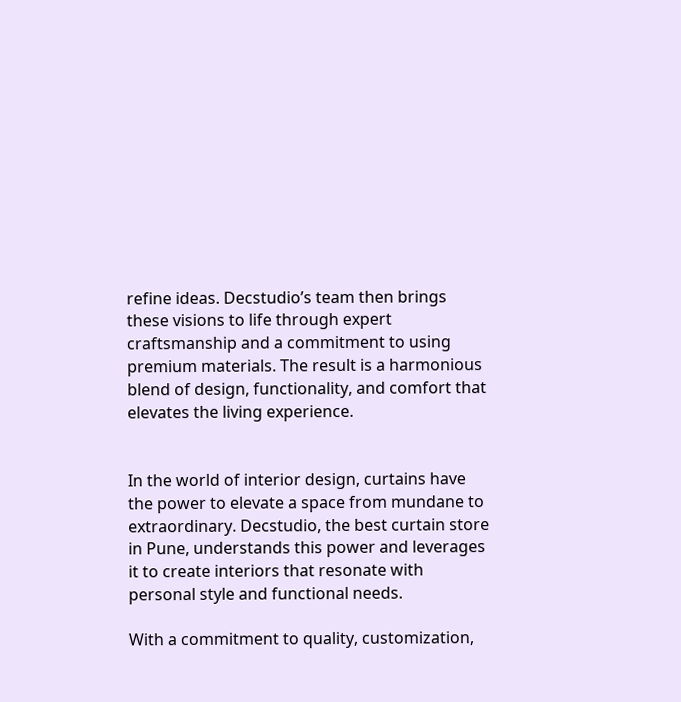refine ideas. Decstudio’s team then brings these visions to life through expert craftsmanship and a commitment to using premium materials. The result is a harmonious blend of design, functionality, and comfort that elevates the living experience.


In the world of interior design, curtains have the power to elevate a space from mundane to extraordinary. Decstudio, the best curtain store in Pune, understands this power and leverages it to create interiors that resonate with personal style and functional needs.

With a commitment to quality, customization,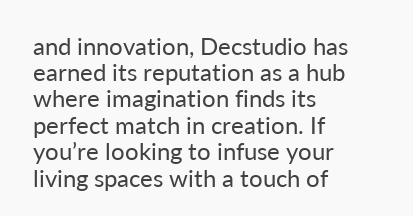and innovation, Decstudio has earned its reputation as a hub where imagination finds its perfect match in creation. If you’re looking to infuse your living spaces with a touch of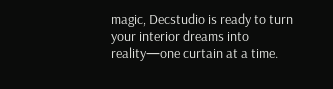magic, Decstudio is ready to turn your interior dreams into reality—one curtain at a time.